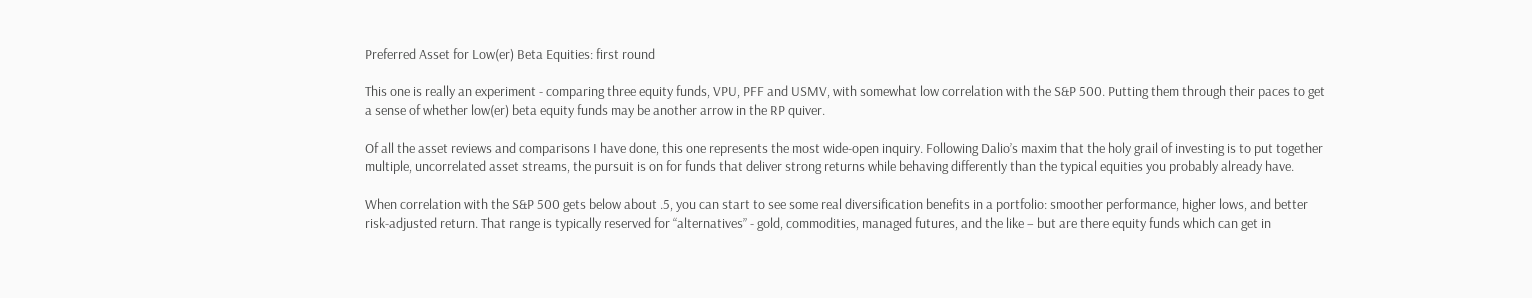Preferred Asset for Low(er) Beta Equities: first round

This one is really an experiment - comparing three equity funds, VPU, PFF and USMV, with somewhat low correlation with the S&P 500. Putting them through their paces to get a sense of whether low(er) beta equity funds may be another arrow in the RP quiver.

Of all the asset reviews and comparisons I have done, this one represents the most wide-open inquiry. Following Dalio’s maxim that the holy grail of investing is to put together multiple, uncorrelated asset streams, the pursuit is on for funds that deliver strong returns while behaving differently than the typical equities you probably already have.

When correlation with the S&P 500 gets below about .5, you can start to see some real diversification benefits in a portfolio: smoother performance, higher lows, and better risk-adjusted return. That range is typically reserved for “alternatives” - gold, commodities, managed futures, and the like – but are there equity funds which can get in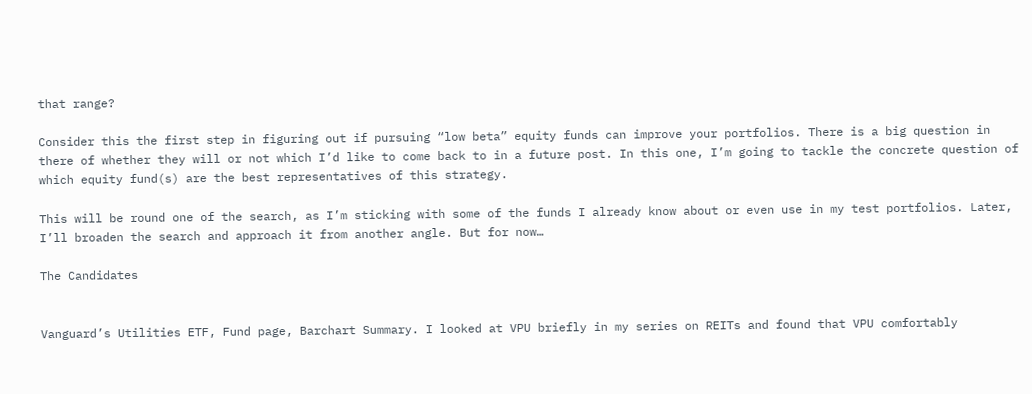that range?

Consider this the first step in figuring out if pursuing “low beta” equity funds can improve your portfolios. There is a big question in there of whether they will or not which I’d like to come back to in a future post. In this one, I’m going to tackle the concrete question of which equity fund(s) are the best representatives of this strategy.

This will be round one of the search, as I’m sticking with some of the funds I already know about or even use in my test portfolios. Later, I’ll broaden the search and approach it from another angle. But for now…

The Candidates


Vanguard’s Utilities ETF, Fund page, Barchart Summary. I looked at VPU briefly in my series on REITs and found that VPU comfortably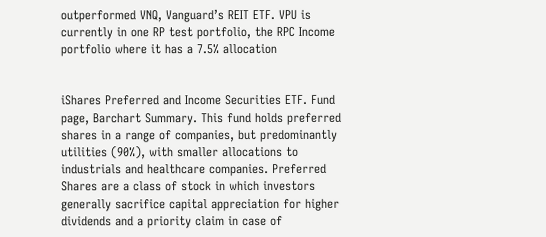outperformed VNQ, Vanguard’s REIT ETF. VPU is currently in one RP test portfolio, the RPC Income portfolio where it has a 7.5% allocation


iShares Preferred and Income Securities ETF. Fund page, Barchart Summary. This fund holds preferred shares in a range of companies, but predominantly utilities (90%), with smaller allocations to industrials and healthcare companies. Preferred Shares are a class of stock in which investors generally sacrifice capital appreciation for higher dividends and a priority claim in case of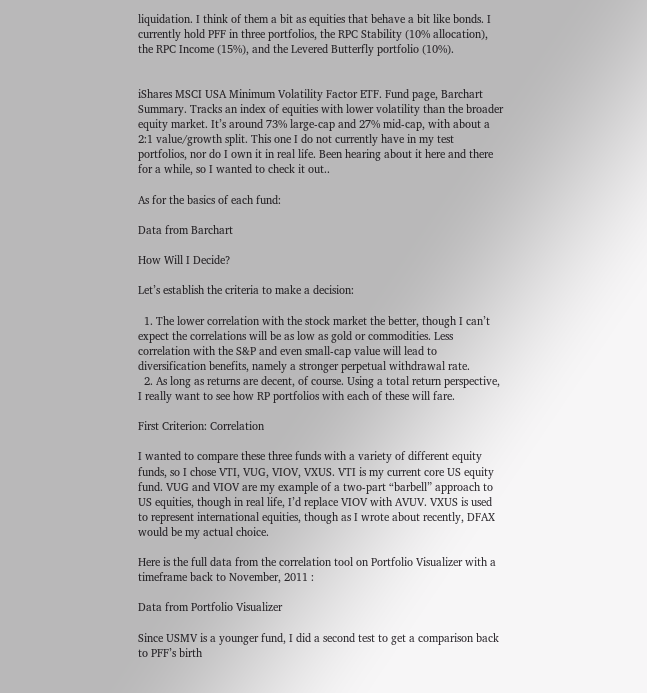liquidation. I think of them a bit as equities that behave a bit like bonds. I currently hold PFF in three portfolios, the RPC Stability (10% allocation), the RPC Income (15%), and the Levered Butterfly portfolio (10%).


iShares MSCI USA Minimum Volatility Factor ETF. Fund page, Barchart Summary. Tracks an index of equities with lower volatility than the broader equity market. It’s around 73% large-cap and 27% mid-cap, with about a 2:1 value/growth split. This one I do not currently have in my test portfolios, nor do I own it in real life. Been hearing about it here and there for a while, so I wanted to check it out..

As for the basics of each fund:

Data from Barchart

How Will I Decide?

Let’s establish the criteria to make a decision:

  1. The lower correlation with the stock market the better, though I can’t expect the correlations will be as low as gold or commodities. Less correlation with the S&P and even small-cap value will lead to diversification benefits, namely a stronger perpetual withdrawal rate.
  2. As long as returns are decent, of course. Using a total return perspective, I really want to see how RP portfolios with each of these will fare.

First Criterion: Correlation

I wanted to compare these three funds with a variety of different equity funds, so I chose VTI, VUG, VIOV, VXUS. VTI is my current core US equity fund. VUG and VIOV are my example of a two-part “barbell” approach to US equities, though in real life, I’d replace VIOV with AVUV. VXUS is used to represent international equities, though as I wrote about recently, DFAX would be my actual choice.

Here is the full data from the correlation tool on Portfolio Visualizer with a timeframe back to November, 2011 :

Data from Portfolio Visualizer

Since USMV is a younger fund, I did a second test to get a comparison back to PFF’s birth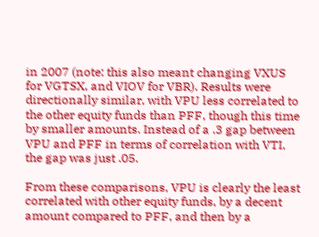in 2007 (note: this also meant changing VXUS for VGTSX, and VIOV for VBR). Results were directionally similar, with VPU less correlated to the other equity funds than PFF, though this time by smaller amounts. Instead of a .3 gap between VPU and PFF in terms of correlation with VTI, the gap was just .05.

From these comparisons, VPU is clearly the least correlated with other equity funds, by a decent amount compared to PFF, and then by a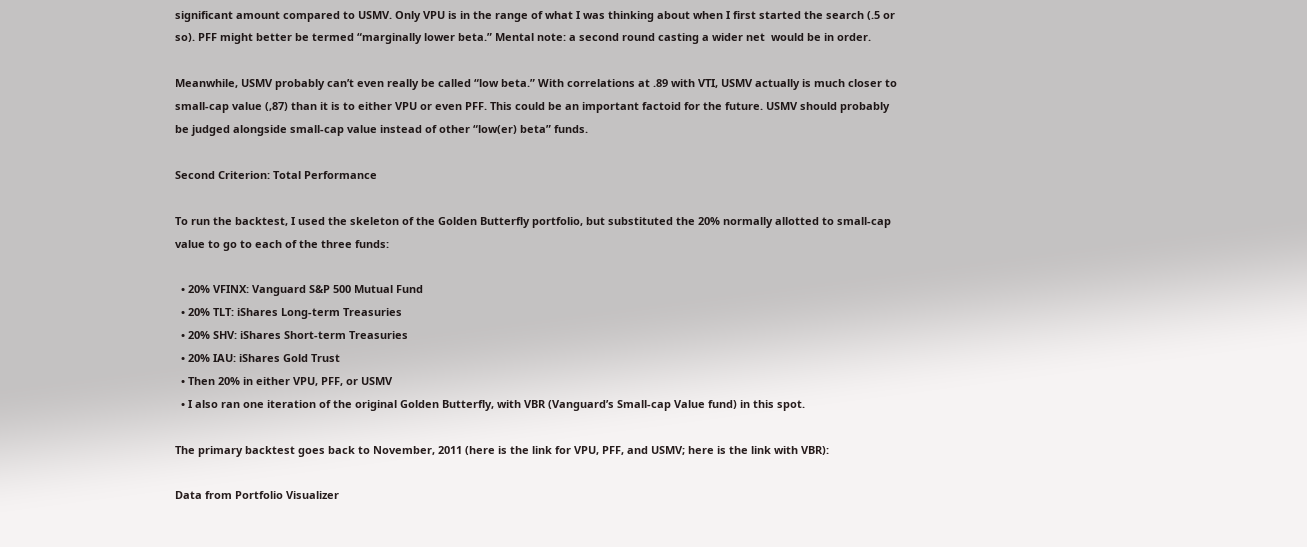significant amount compared to USMV. Only VPU is in the range of what I was thinking about when I first started the search (.5 or so). PFF might better be termed “marginally lower beta.” Mental note: a second round casting a wider net  would be in order.

Meanwhile, USMV probably can’t even really be called “low beta.” With correlations at .89 with VTI, USMV actually is much closer to small-cap value (,87) than it is to either VPU or even PFF. This could be an important factoid for the future. USMV should probably be judged alongside small-cap value instead of other “low(er) beta” funds.

Second Criterion: Total Performance

To run the backtest, I used the skeleton of the Golden Butterfly portfolio, but substituted the 20% normally allotted to small-cap value to go to each of the three funds:

  • 20% VFINX: Vanguard S&P 500 Mutual Fund
  • 20% TLT: iShares Long-term Treasuries
  • 20% SHV: iShares Short-term Treasuries
  • 20% IAU: iShares Gold Trust
  • Then 20% in either VPU, PFF, or USMV
  • I also ran one iteration of the original Golden Butterfly, with VBR (Vanguard’s Small-cap Value fund) in this spot.

The primary backtest goes back to November, 2011 (here is the link for VPU, PFF, and USMV; here is the link with VBR):

Data from Portfolio Visualizer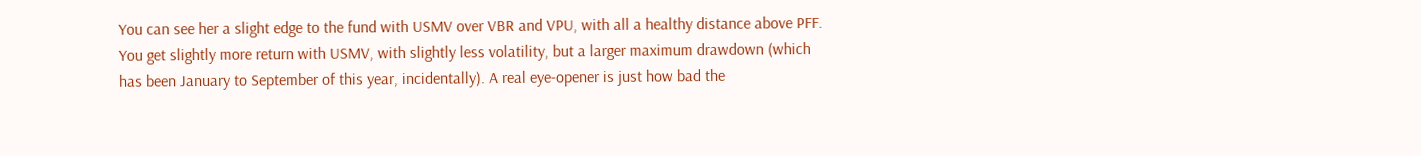You can see her a slight edge to the fund with USMV over VBR and VPU, with all a healthy distance above PFF. You get slightly more return with USMV, with slightly less volatility, but a larger maximum drawdown (which has been January to September of this year, incidentally). A real eye-opener is just how bad the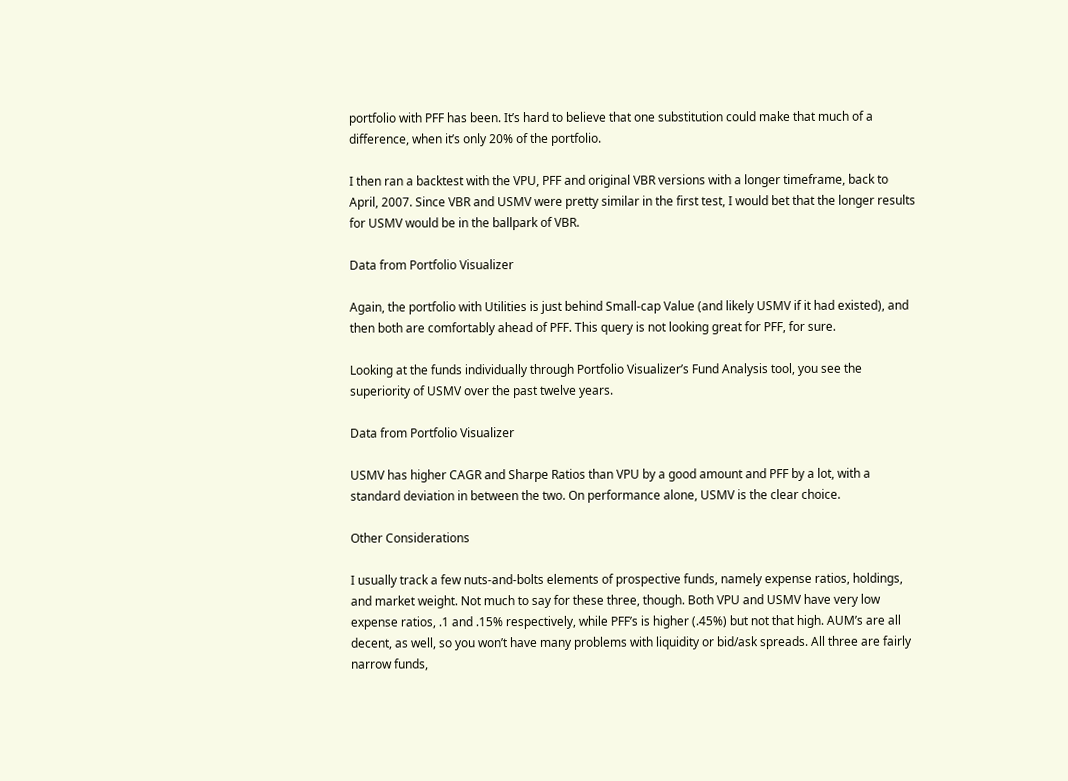portfolio with PFF has been. It’s hard to believe that one substitution could make that much of a difference, when it’s only 20% of the portfolio.

I then ran a backtest with the VPU, PFF and original VBR versions with a longer timeframe, back to April, 2007. Since VBR and USMV were pretty similar in the first test, I would bet that the longer results for USMV would be in the ballpark of VBR.

Data from Portfolio Visualizer

Again, the portfolio with Utilities is just behind Small-cap Value (and likely USMV if it had existed), and then both are comfortably ahead of PFF. This query is not looking great for PFF, for sure.

Looking at the funds individually through Portfolio Visualizer’s Fund Analysis tool, you see the superiority of USMV over the past twelve years.

Data from Portfolio Visualizer

USMV has higher CAGR and Sharpe Ratios than VPU by a good amount and PFF by a lot, with a standard deviation in between the two. On performance alone, USMV is the clear choice.

Other Considerations

I usually track a few nuts-and-bolts elements of prospective funds, namely expense ratios, holdings, and market weight. Not much to say for these three, though. Both VPU and USMV have very low expense ratios, .1 and .15% respectively, while PFF’s is higher (.45%) but not that high. AUM’s are all decent, as well, so you won’t have many problems with liquidity or bid/ask spreads. All three are fairly narrow funds,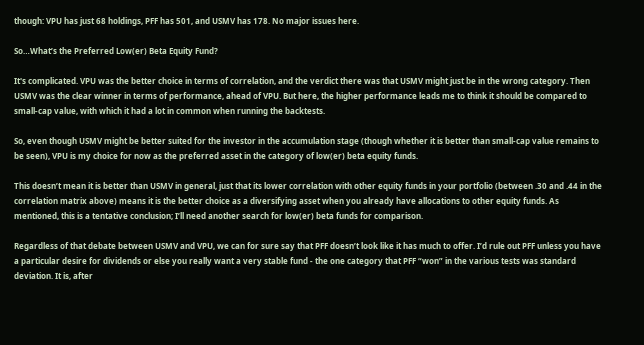though: VPU has just 68 holdings, PFF has 501, and USMV has 178. No major issues here.

So…What’s the Preferred Low(er) Beta Equity Fund?

It's complicated. VPU was the better choice in terms of correlation, and the verdict there was that USMV might just be in the wrong category. Then USMV was the clear winner in terms of performance, ahead of VPU. But here, the higher performance leads me to think it should be compared to small-cap value, with which it had a lot in common when running the backtests.

So, even though USMV might be better suited for the investor in the accumulation stage (though whether it is better than small-cap value remains to be seen), VPU is my choice for now as the preferred asset in the category of low(er) beta equity funds.

This doesn’t mean it is better than USMV in general, just that its lower correlation with other equity funds in your portfolio (between .30 and .44 in the correlation matrix above) means it is the better choice as a diversifying asset when you already have allocations to other equity funds. As mentioned, this is a tentative conclusion; I’ll need another search for low(er) beta funds for comparison.

Regardless of that debate between USMV and VPU, we can for sure say that PFF doesn’t look like it has much to offer. I’d rule out PFF unless you have a particular desire for dividends or else you really want a very stable fund - the one category that PFF “won” in the various tests was standard deviation. It is, after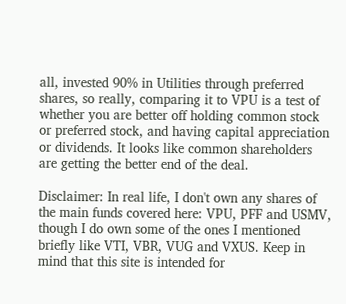all, invested 90% in Utilities through preferred shares, so really, comparing it to VPU is a test of whether you are better off holding common stock or preferred stock, and having capital appreciation or dividends. It looks like common shareholders are getting the better end of the deal.

Disclaimer: In real life, I don't own any shares of the main funds covered here: VPU, PFF and USMV, though I do own some of the ones I mentioned briefly like VTI, VBR, VUG and VXUS. Keep in mind that this site is intended for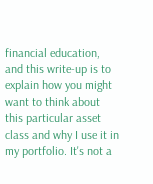financial education, and this write-up is to explain how you might want to think about this particular asset class and why I use it in my portfolio. It's not a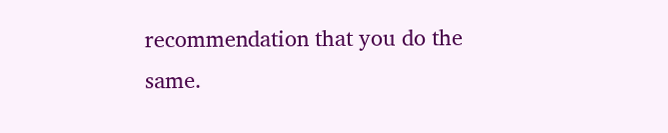recommendation that you do the same.